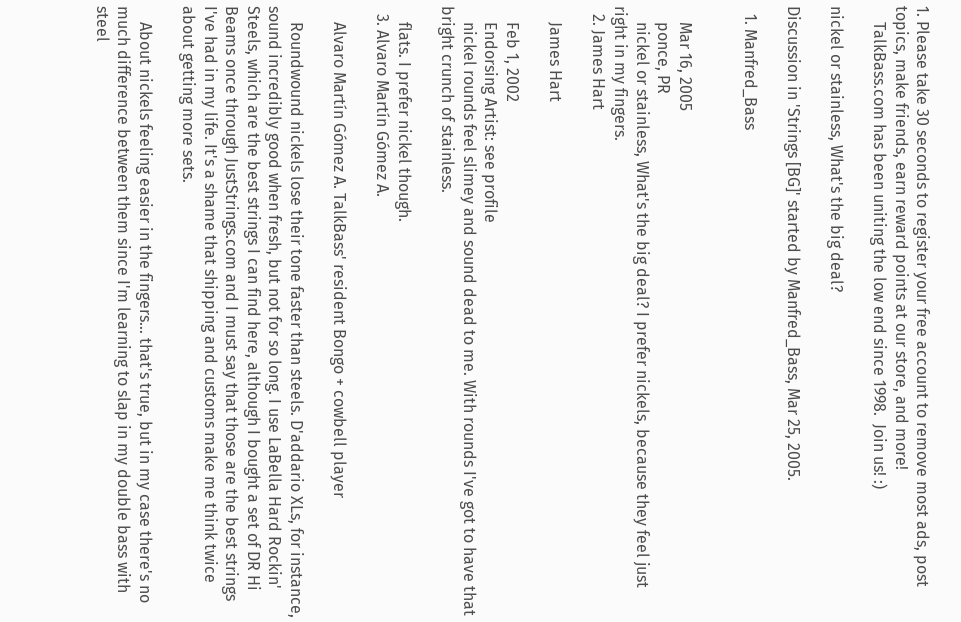1. Please take 30 seconds to register your free account to remove most ads, post topics, make friends, earn reward points at our store, and more!
    TalkBass.com has been uniting the low end since 1998.  Join us! :)

nickel or stainless, What's the big deal?

Discussion in 'Strings [BG]' started by Manfred_Bass, Mar 25, 2005.

  1. Manfred_Bass


    Mar 16, 2005
    ponce, PR
    nickel or stainless, What's the big deal? I prefer nickels, because they feel just right in my fingers.
  2. James Hart

    James Hart

    Feb 1, 2002
    Endorsing Artist: see profile
    nickel rounds feel slimey and sound dead to me. With rounds I've got to have that bright crunch of stainless.

    flats. I prefer nickel though.
  3. Alvaro Martín Gómez A.

    Alvaro Martín Gómez A. TalkBass' resident Bongo + cowbell player

    Roundwound nickels lose their tone faster than steels. D'addario XLs, for instance, sound incredibly good when fresh, but not for so long. I use LaBella Hard Rockin' Steels, which are the best strings I can find here, although I bought a set of DR Hi Beams once through JustStrings.com and I must say that those are the best strings I've had in my life. It's a shame that shipping and customs make me think twice about getting more sets.

    About nickels feeling easier in the fingers... that's true, but in my case there's no much difference between them since I'm learning to slap in my double bass with steel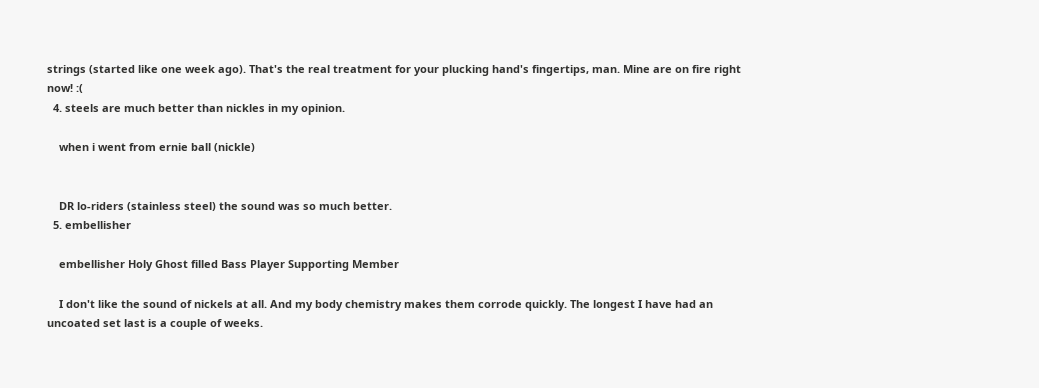strings (started like one week ago). That's the real treatment for your plucking hand's fingertips, man. Mine are on fire right now! :(
  4. steels are much better than nickles in my opinion.

    when i went from ernie ball (nickle)


    DR lo-riders (stainless steel) the sound was so much better.
  5. embellisher

    embellisher Holy Ghost filled Bass Player Supporting Member

    I don't like the sound of nickels at all. And my body chemistry makes them corrode quickly. The longest I have had an uncoated set last is a couple of weeks.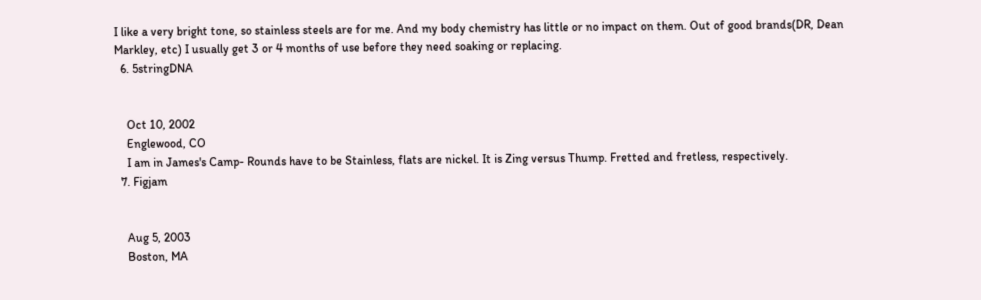I like a very bright tone, so stainless steels are for me. And my body chemistry has little or no impact on them. Out of good brands(DR, Dean Markley, etc) I usually get 3 or 4 months of use before they need soaking or replacing.
  6. 5stringDNA


    Oct 10, 2002
    Englewood, CO
    I am in James's Camp- Rounds have to be Stainless, flats are nickel. It is Zing versus Thump. Fretted and fretless, respectively.
  7. Figjam


    Aug 5, 2003
    Boston, MA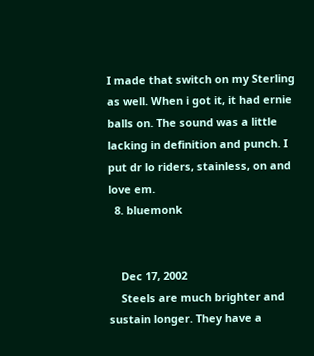I made that switch on my Sterling as well. When i got it, it had ernie balls on. The sound was a little lacking in definition and punch. I put dr lo riders, stainless, on and love em.
  8. bluemonk


    Dec 17, 2002
    Steels are much brighter and sustain longer. They have a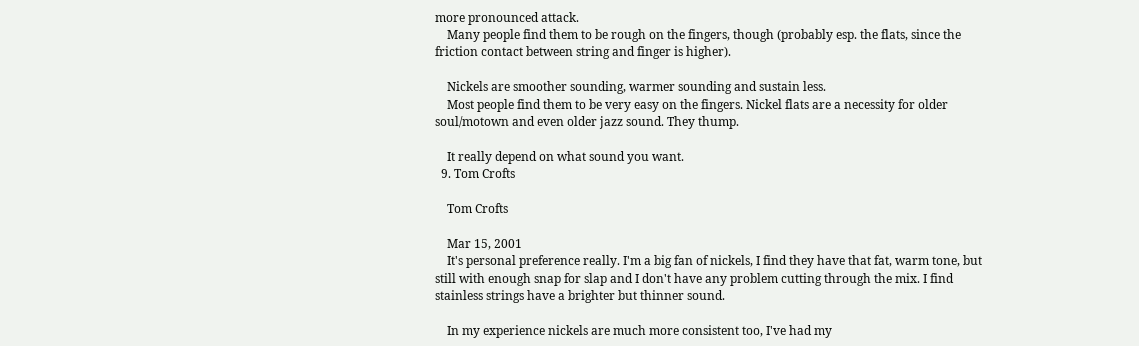more pronounced attack.
    Many people find them to be rough on the fingers, though (probably esp. the flats, since the friction contact between string and finger is higher).

    Nickels are smoother sounding, warmer sounding and sustain less.
    Most people find them to be very easy on the fingers. Nickel flats are a necessity for older soul/motown and even older jazz sound. They thump.

    It really depend on what sound you want.
  9. Tom Crofts

    Tom Crofts

    Mar 15, 2001
    It's personal preference really. I'm a big fan of nickels, I find they have that fat, warm tone, but still with enough snap for slap and I don't have any problem cutting through the mix. I find stainless strings have a brighter but thinner sound.

    In my experience nickels are much more consistent too, I've had my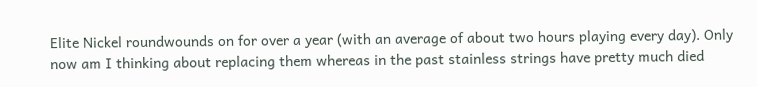Elite Nickel roundwounds on for over a year (with an average of about two hours playing every day). Only now am I thinking about replacing them whereas in the past stainless strings have pretty much died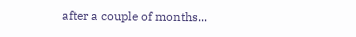after a couple of months...